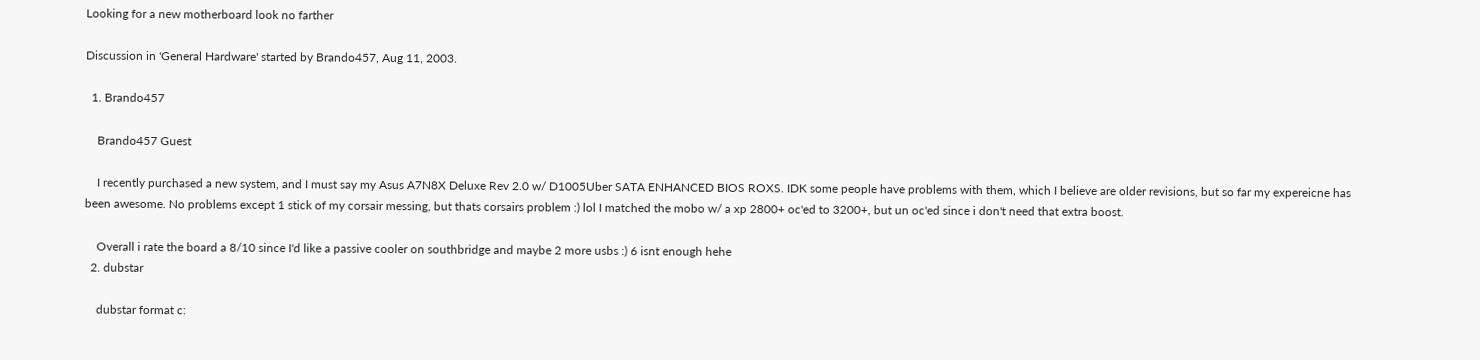Looking for a new motherboard look no farther

Discussion in 'General Hardware' started by Brando457, Aug 11, 2003.

  1. Brando457

    Brando457 Guest

    I recently purchased a new system, and I must say my Asus A7N8X Deluxe Rev 2.0 w/ D1005Uber SATA ENHANCED BIOS ROXS. IDK some people have problems with them, which I believe are older revisions, but so far my expereicne has been awesome. No problems except 1 stick of my corsair messing, but thats corsairs problem :) lol I matched the mobo w/ a xp 2800+ oc'ed to 3200+, but un oc'ed since i don't need that extra boost.

    Overall i rate the board a 8/10 since I'd like a passive cooler on southbridge and maybe 2 more usbs :) 6 isnt enough hehe
  2. dubstar

    dubstar format c: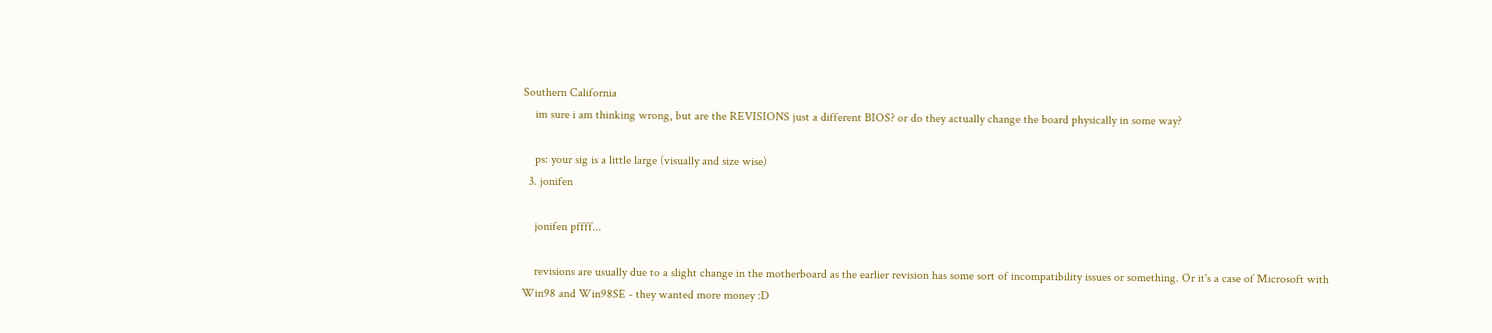Southern California
    im sure i am thinking wrong, but are the REVISIONS just a different BIOS? or do they actually change the board physically in some way?

    ps: your sig is a little large (visually and size wise)
  3. jonifen

    jonifen pffff...

    revisions are usually due to a slight change in the motherboard as the earlier revision has some sort of incompatibility issues or something. Or it's a case of Microsoft with Win98 and Win98SE - they wanted more money :D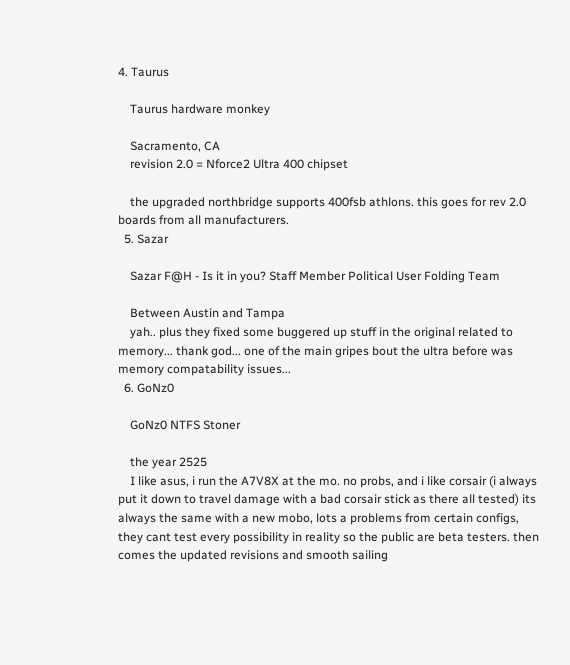4. Taurus

    Taurus hardware monkey

    Sacramento, CA
    revision 2.0 = Nforce2 Ultra 400 chipset

    the upgraded northbridge supports 400fsb athlons. this goes for rev 2.0 boards from all manufacturers.
  5. Sazar

    Sazar F@H - Is it in you? Staff Member Political User Folding Team

    Between Austin and Tampa
    yah.. plus they fixed some buggered up stuff in the original related to memory... thank god... one of the main gripes bout the ultra before was memory compatability issues...
  6. GoNz0

    GoNz0 NTFS Stoner

    the year 2525
    I like asus, i run the A7V8X at the mo. no probs, and i like corsair (i always put it down to travel damage with a bad corsair stick as there all tested) its always the same with a new mobo, lots a problems from certain configs, they cant test every possibility in reality so the public are beta testers. then comes the updated revisions and smooth sailing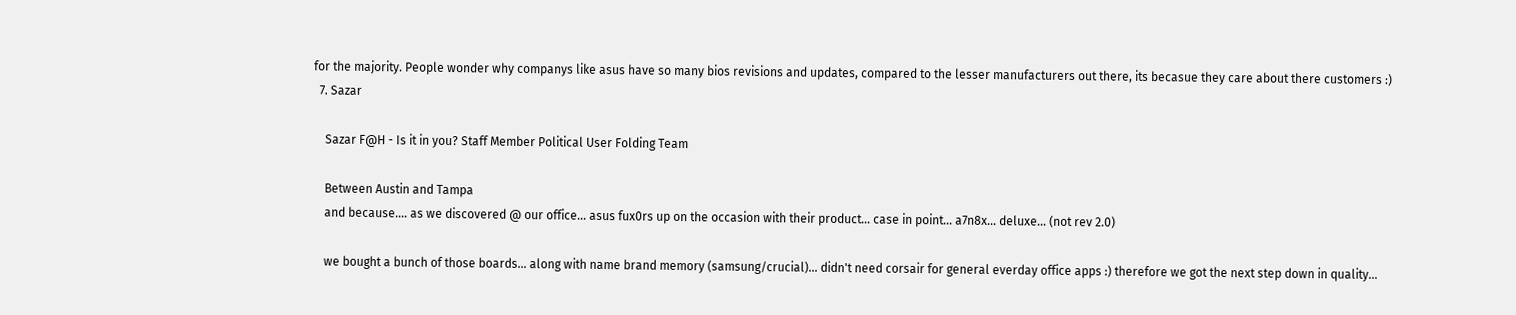for the majority. People wonder why companys like asus have so many bios revisions and updates, compared to the lesser manufacturers out there, its becasue they care about there customers :)
  7. Sazar

    Sazar F@H - Is it in you? Staff Member Political User Folding Team

    Between Austin and Tampa
    and because.... as we discovered @ our office... asus fux0rs up on the occasion with their product... case in point... a7n8x... deluxe... (not rev 2.0)

    we bought a bunch of those boards... along with name brand memory (samsung/crucial)... didn't need corsair for general everday office apps :) therefore we got the next step down in quality...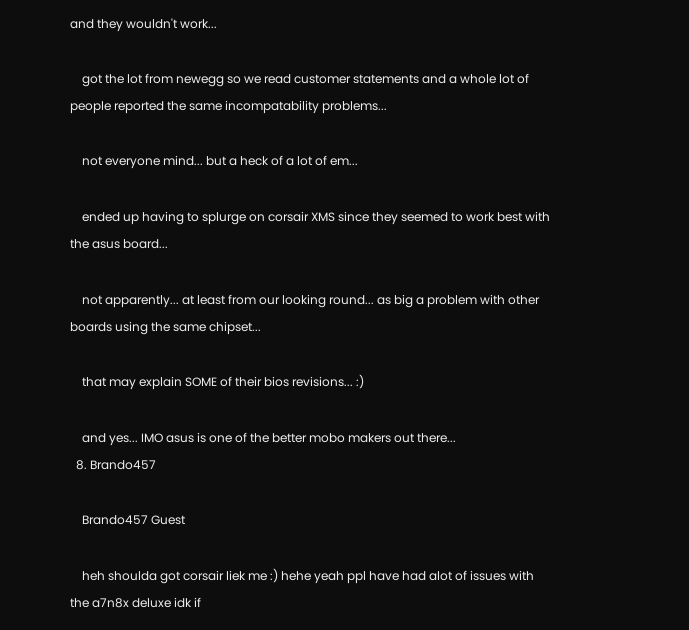and they wouldn't work...

    got the lot from newegg so we read customer statements and a whole lot of people reported the same incompatability problems...

    not everyone mind... but a heck of a lot of em...

    ended up having to splurge on corsair XMS since they seemed to work best with the asus board...

    not apparently... at least from our looking round... as big a problem with other boards using the same chipset...

    that may explain SOME of their bios revisions... :)

    and yes... IMO asus is one of the better mobo makers out there...
  8. Brando457

    Brando457 Guest

    heh shoulda got corsair liek me :) hehe yeah ppl have had alot of issues with the a7n8x deluxe idk if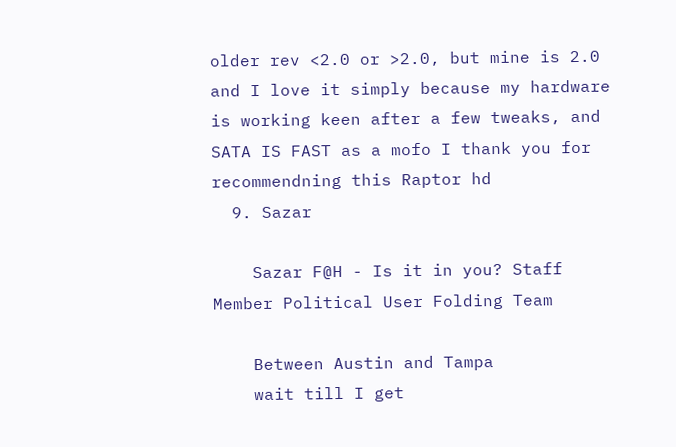older rev <2.0 or >2.0, but mine is 2.0 and I love it simply because my hardware is working keen after a few tweaks, and SATA IS FAST as a mofo I thank you for recommendning this Raptor hd
  9. Sazar

    Sazar F@H - Is it in you? Staff Member Political User Folding Team

    Between Austin and Tampa
    wait till I get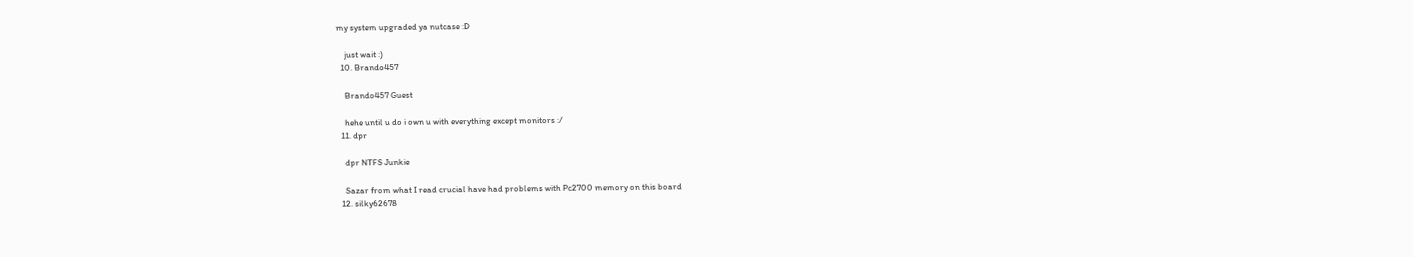my system upgraded ya nutcase :D

    just wait :)
  10. Brando457

    Brando457 Guest

    hehe until u do i own u with everything except monitors :/
  11. dpr

    dpr NTFS Junkie

    Sazar from what I read crucial have had problems with Pc2700 memory on this board
  12. silky62678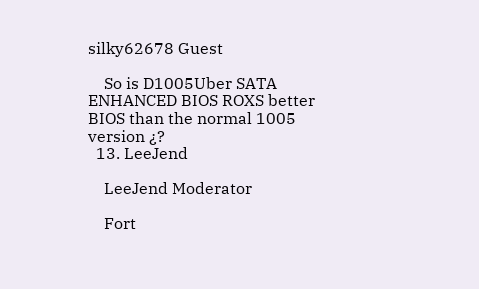silky62678 Guest

    So is D1005Uber SATA ENHANCED BIOS ROXS better BIOS than the normal 1005 version ¿?
  13. LeeJend

    LeeJend Moderator

    Fort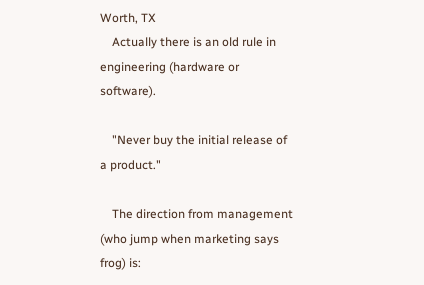Worth, TX
    Actually there is an old rule in engineering (hardware or software).

    "Never buy the initial release of a product."

    The direction from management (who jump when marketing says frog) is: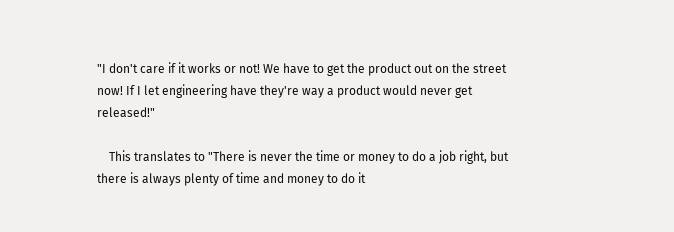"I don't care if it works or not! We have to get the product out on the street now! If I let engineering have they're way a product would never get released!"

    This translates to "There is never the time or money to do a job right, but there is always plenty of time and money to do it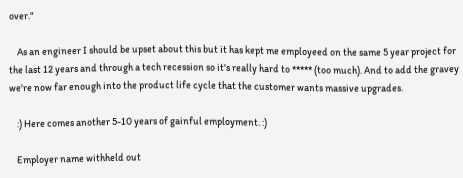over."

    As an engineer I should be upset about this but it has kept me employeed on the same 5 year project for the last 12 years and through a tech recession so it's really hard to ***** (too much). And to add the gravey we're now far enough into the product life cycle that the customer wants massive upgrades.

    :) Here comes another 5-10 years of gainful employment. :)

    Employer name withheld out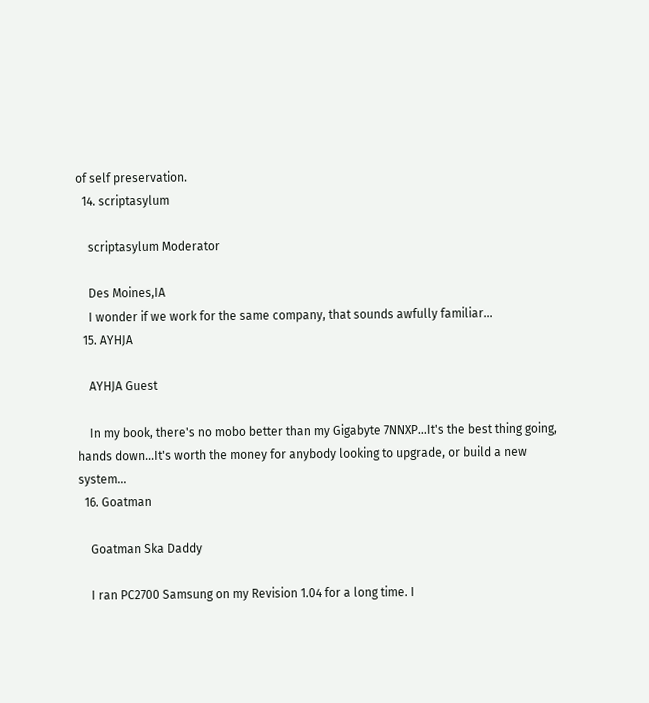of self preservation.
  14. scriptasylum

    scriptasylum Moderator

    Des Moines,IA
    I wonder if we work for the same company, that sounds awfully familiar...
  15. AYHJA

    AYHJA Guest

    In my book, there's no mobo better than my Gigabyte 7NNXP...It's the best thing going, hands down...It's worth the money for anybody looking to upgrade, or build a new system...
  16. Goatman

    Goatman Ska Daddy

    I ran PC2700 Samsung on my Revision 1.04 for a long time. I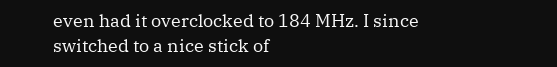even had it overclocked to 184 MHz. I since switched to a nice stick of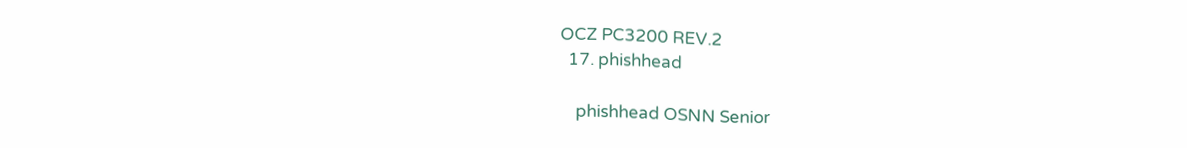OCZ PC3200 REV.2
  17. phishhead

    phishhead OSNN Senior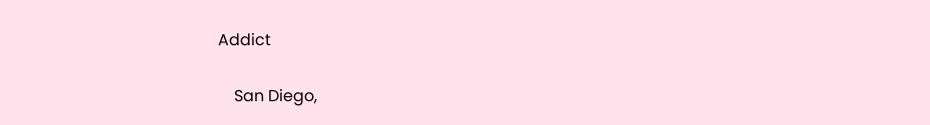Addict

    San Diego,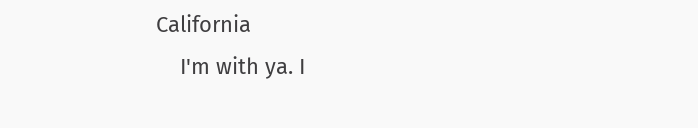California
    I'm with ya. I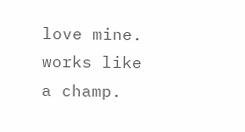love mine. works like a champ.